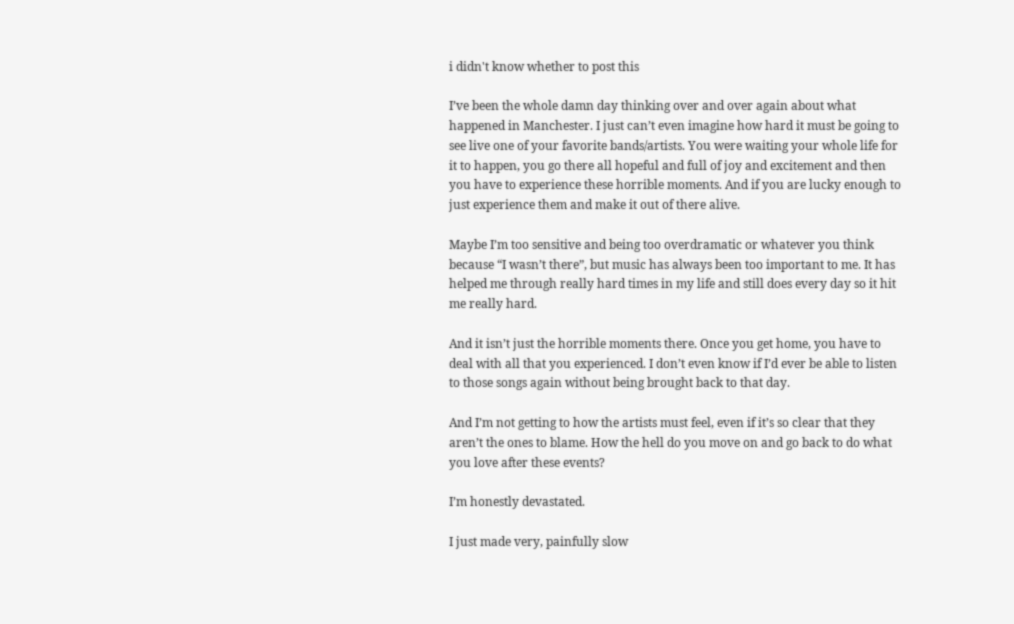i didn't know whether to post this

I’ve been the whole damn day thinking over and over again about what happened in Manchester. I just can’t even imagine how hard it must be going to see live one of your favorite bands/artists. You were waiting your whole life for it to happen, you go there all hopeful and full of joy and excitement and then you have to experience these horrible moments. And if you are lucky enough to just experience them and make it out of there alive.

Maybe I’m too sensitive and being too overdramatic or whatever you think because “I wasn’t there”, but music has always been too important to me. It has helped me through really hard times in my life and still does every day so it hit me really hard.

And it isn’t just the horrible moments there. Once you get home, you have to deal with all that you experienced. I don’t even know if I’d ever be able to listen to those songs again without being brought back to that day.

And I’m not getting to how the artists must feel, even if it’s so clear that they aren’t the ones to blame. How the hell do you move on and go back to do what you love after these events?

I’m honestly devastated.

I just made very, painfully slow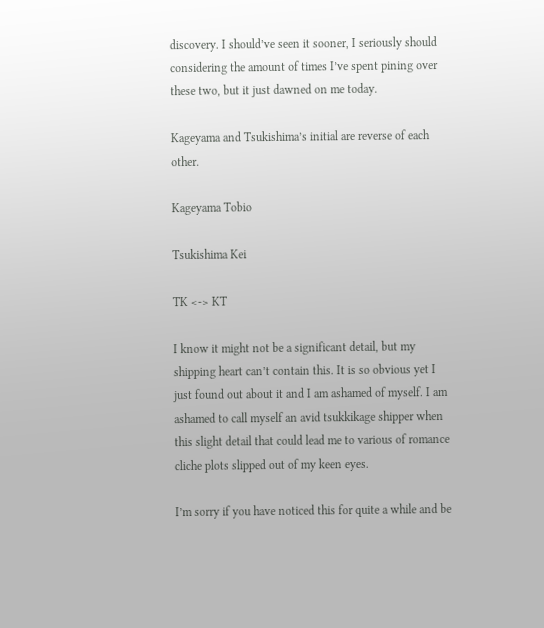discovery. I should’ve seen it sooner, I seriously should considering the amount of times I’ve spent pining over these two, but it just dawned on me today.

Kageyama and Tsukishima’s initial are reverse of each other.

Kageyama Tobio

Tsukishima Kei

TK <-> KT

I know it might not be a significant detail, but my shipping heart can’t contain this. It is so obvious yet I just found out about it and I am ashamed of myself. I am ashamed to call myself an avid tsukkikage shipper when this slight detail that could lead me to various of romance cliche plots slipped out of my keen eyes.

I’m sorry if you have noticed this for quite a while and be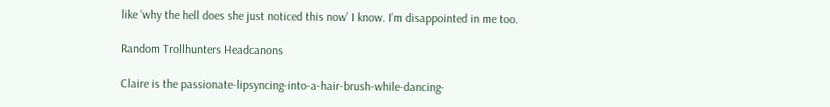like ‘why the hell does she just noticed this now’ I know. I’m disappointed in me too.

Random Trollhunters Headcanons

Claire is the passionate-lipsyncing-into-a-hair-brush-while-dancing-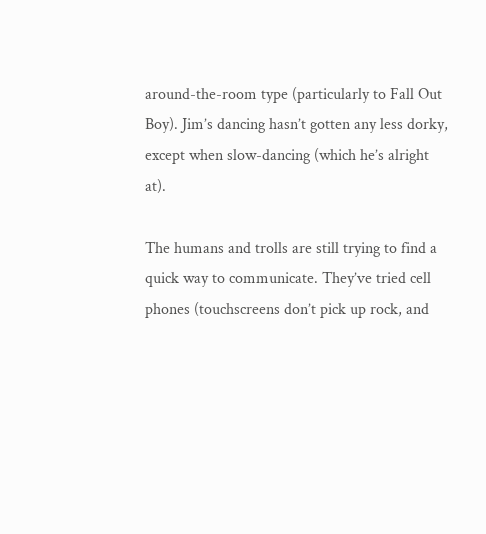around-the-room type (particularly to Fall Out Boy). Jim’s dancing hasn’t gotten any less dorky, except when slow-dancing (which he’s alright at).

The humans and trolls are still trying to find a quick way to communicate. They’ve tried cell phones (touchscreens don’t pick up rock, and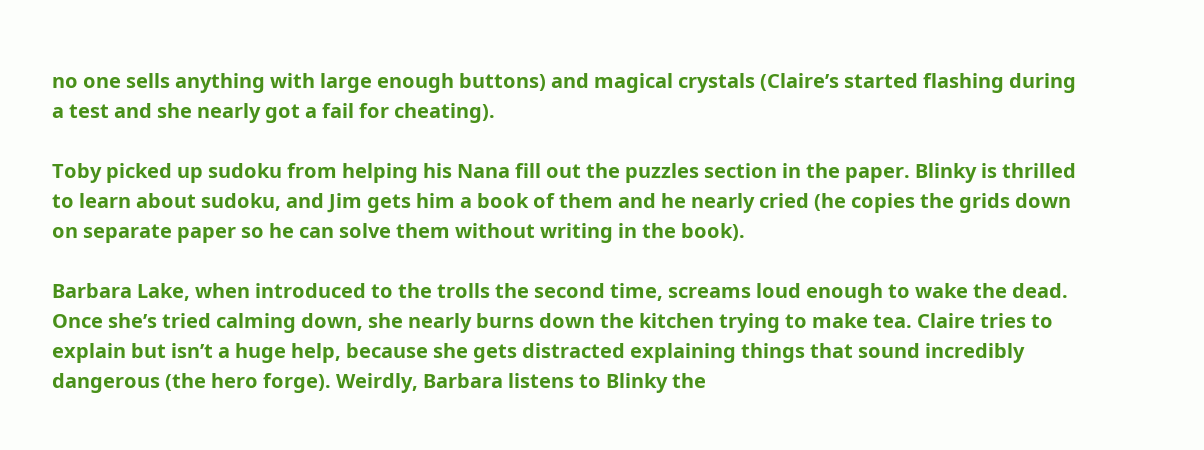no one sells anything with large enough buttons) and magical crystals (Claire’s started flashing during a test and she nearly got a fail for cheating).

Toby picked up sudoku from helping his Nana fill out the puzzles section in the paper. Blinky is thrilled to learn about sudoku, and Jim gets him a book of them and he nearly cried (he copies the grids down on separate paper so he can solve them without writing in the book).

Barbara Lake, when introduced to the trolls the second time, screams loud enough to wake the dead. Once she’s tried calming down, she nearly burns down the kitchen trying to make tea. Claire tries to explain but isn’t a huge help, because she gets distracted explaining things that sound incredibly dangerous (the hero forge). Weirdly, Barbara listens to Blinky the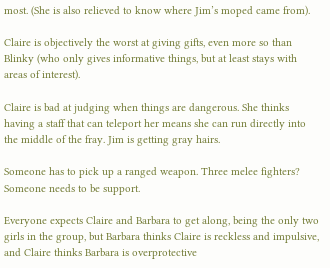most. (She is also relieved to know where Jim’s moped came from).

Claire is objectively the worst at giving gifts, even more so than Blinky (who only gives informative things, but at least stays with areas of interest).

Claire is bad at judging when things are dangerous. She thinks having a staff that can teleport her means she can run directly into the middle of the fray. Jim is getting gray hairs.

Someone has to pick up a ranged weapon. Three melee fighters? Someone needs to be support.

Everyone expects Claire and Barbara to get along, being the only two girls in the group, but Barbara thinks Claire is reckless and impulsive, and Claire thinks Barbara is overprotective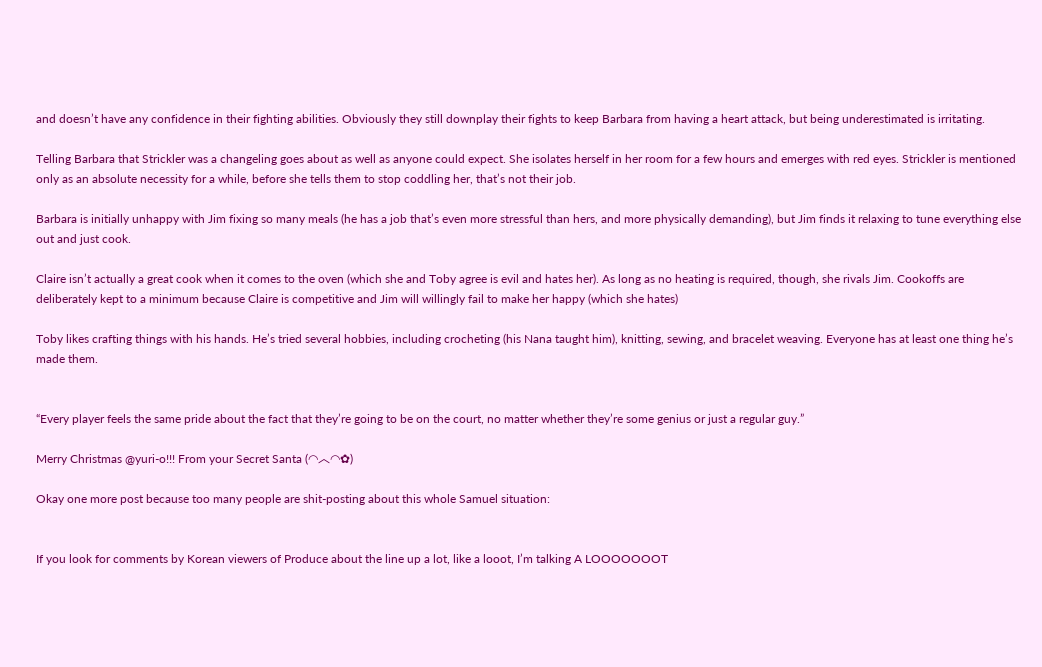and doesn’t have any confidence in their fighting abilities. Obviously they still downplay their fights to keep Barbara from having a heart attack, but being underestimated is irritating.

Telling Barbara that Strickler was a changeling goes about as well as anyone could expect. She isolates herself in her room for a few hours and emerges with red eyes. Strickler is mentioned only as an absolute necessity for a while, before she tells them to stop coddling her, that’s not their job.

Barbara is initially unhappy with Jim fixing so many meals (he has a job that’s even more stressful than hers, and more physically demanding), but Jim finds it relaxing to tune everything else out and just cook.

Claire isn’t actually a great cook when it comes to the oven (which she and Toby agree is evil and hates her). As long as no heating is required, though, she rivals Jim. Cookoffs are deliberately kept to a minimum because Claire is competitive and Jim will willingly fail to make her happy (which she hates)

Toby likes crafting things with his hands. He’s tried several hobbies, including crocheting (his Nana taught him), knitting, sewing, and bracelet weaving. Everyone has at least one thing he’s made them.


“Every player feels the same pride about the fact that they’re going to be on the court, no matter whether they’re some genius or just a regular guy.”

Merry Christmas @yuri-o!!! From your Secret Santa (◠︿◠✿)

Okay one more post because too many people are shit-posting about this whole Samuel situation:


If you look for comments by Korean viewers of Produce about the line up a lot, like a looot, I’m talking A LOOOOOOOT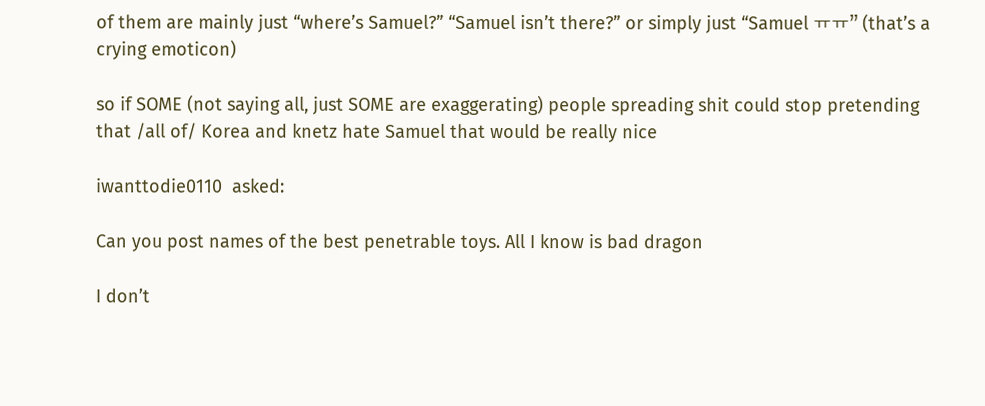of them are mainly just “where’s Samuel?” “Samuel isn’t there?” or simply just “Samuel ㅠㅠ” (that’s a crying emoticon)

so if SOME (not saying all, just SOME are exaggerating) people spreading shit could stop pretending that /all of/ Korea and knetz hate Samuel that would be really nice

iwanttodie0110  asked:

Can you post names of the best penetrable toys. All I know is bad dragon

I don’t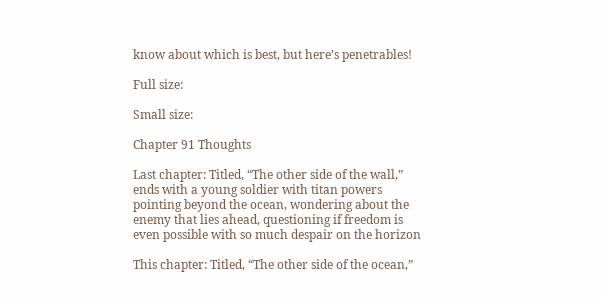know about which is best, but here’s penetrables!

Full size:

Small size:

Chapter 91 Thoughts

Last chapter: Titled, “The other side of the wall,” ends with a young soldier with titan powers pointing beyond the ocean, wondering about the enemy that lies ahead, questioning if freedom is even possible with so much despair on the horizon

This chapter: Titled, “The other side of the ocean,”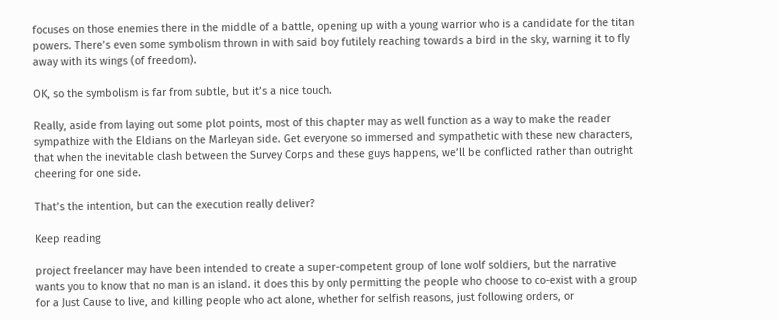focuses on those enemies there in the middle of a battle, opening up with a young warrior who is a candidate for the titan powers. There’s even some symbolism thrown in with said boy futilely reaching towards a bird in the sky, warning it to fly away with its wings (of freedom).

OK, so the symbolism is far from subtle, but it’s a nice touch.

Really, aside from laying out some plot points, most of this chapter may as well function as a way to make the reader sympathize with the Eldians on the Marleyan side. Get everyone so immersed and sympathetic with these new characters, that when the inevitable clash between the Survey Corps and these guys happens, we’ll be conflicted rather than outright cheering for one side.

That’s the intention, but can the execution really deliver?

Keep reading

project freelancer may have been intended to create a super-competent group of lone wolf soldiers, but the narrative wants you to know that no man is an island. it does this by only permitting the people who choose to co-exist with a group for a Just Cause to live, and killing people who act alone, whether for selfish reasons, just following orders, or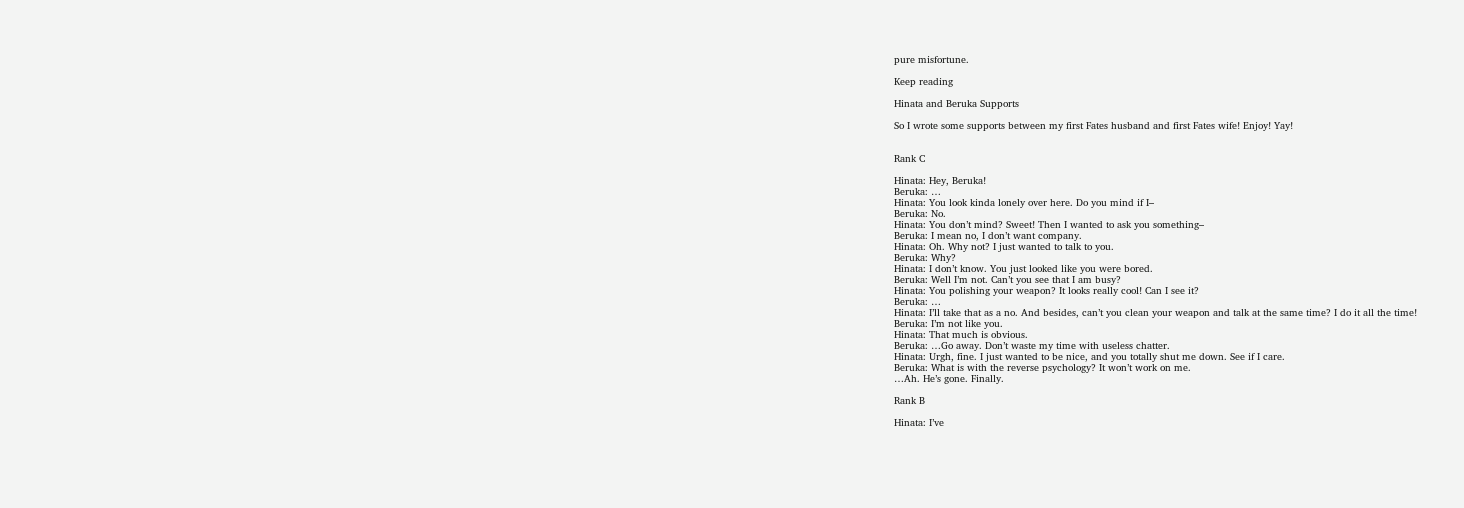pure misfortune.

Keep reading

Hinata and Beruka Supports

So I wrote some supports between my first Fates husband and first Fates wife! Enjoy! Yay!


Rank C

Hinata: Hey, Beruka!
Beruka: …
Hinata: You look kinda lonely over here. Do you mind if I–
Beruka: No.
Hinata: You don’t mind? Sweet! Then I wanted to ask you something–
Beruka: I mean no, I don’t want company.
Hinata: Oh. Why not? I just wanted to talk to you.
Beruka: Why?
Hinata: I don’t know. You just looked like you were bored.
Beruka: Well I’m not. Can’t you see that I am busy?
Hinata: You polishing your weapon? It looks really cool! Can I see it?
Beruka: …
Hinata: I’ll take that as a no. And besides, can’t you clean your weapon and talk at the same time? I do it all the time!
Beruka: I’m not like you.
Hinata: That much is obvious.
Beruka: …Go away. Don’t waste my time with useless chatter.
Hinata: Urgh, fine. I just wanted to be nice, and you totally shut me down. See if I care.
Beruka: What is with the reverse psychology? It won’t work on me.
…Ah. He’s gone. Finally.

Rank B

Hinata: I’ve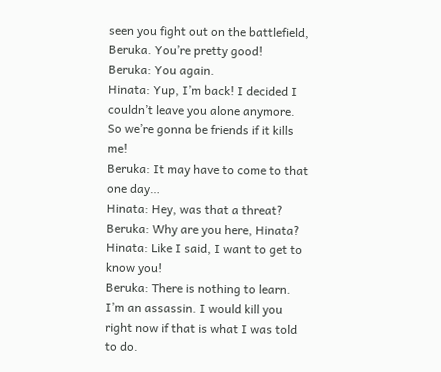seen you fight out on the battlefield, Beruka. You’re pretty good!
Beruka: You again.
Hinata: Yup, I’m back! I decided I couldn’t leave you alone anymore. So we’re gonna be friends if it kills me!
Beruka: It may have to come to that one day…
Hinata: Hey, was that a threat?
Beruka: Why are you here, Hinata?
Hinata: Like I said, I want to get to know you!
Beruka: There is nothing to learn. I’m an assassin. I would kill you right now if that is what I was told to do.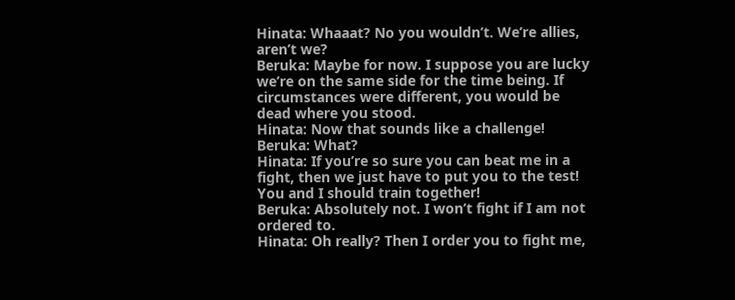Hinata: Whaaat? No you wouldn’t. We’re allies, aren’t we?
Beruka: Maybe for now. I suppose you are lucky we’re on the same side for the time being. If circumstances were different, you would be dead where you stood.
Hinata: Now that sounds like a challenge!
Beruka: What?
Hinata: If you’re so sure you can beat me in a fight, then we just have to put you to the test! You and I should train together!
Beruka: Absolutely not. I won’t fight if I am not ordered to.
Hinata: Oh really? Then I order you to fight me,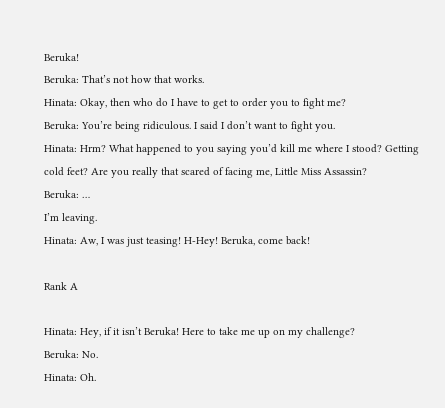Beruka!
Beruka: That’s not how that works.
Hinata: Okay, then who do I have to get to order you to fight me?
Beruka: You’re being ridiculous. I said I don’t want to fight you.
Hinata: Hrm? What happened to you saying you’d kill me where I stood? Getting cold feet? Are you really that scared of facing me, Little Miss Assassin?
Beruka: …
I’m leaving.
Hinata: Aw, I was just teasing! H-Hey! Beruka, come back!

Rank A

Hinata: Hey, if it isn’t Beruka! Here to take me up on my challenge?
Beruka: No.
Hinata: Oh.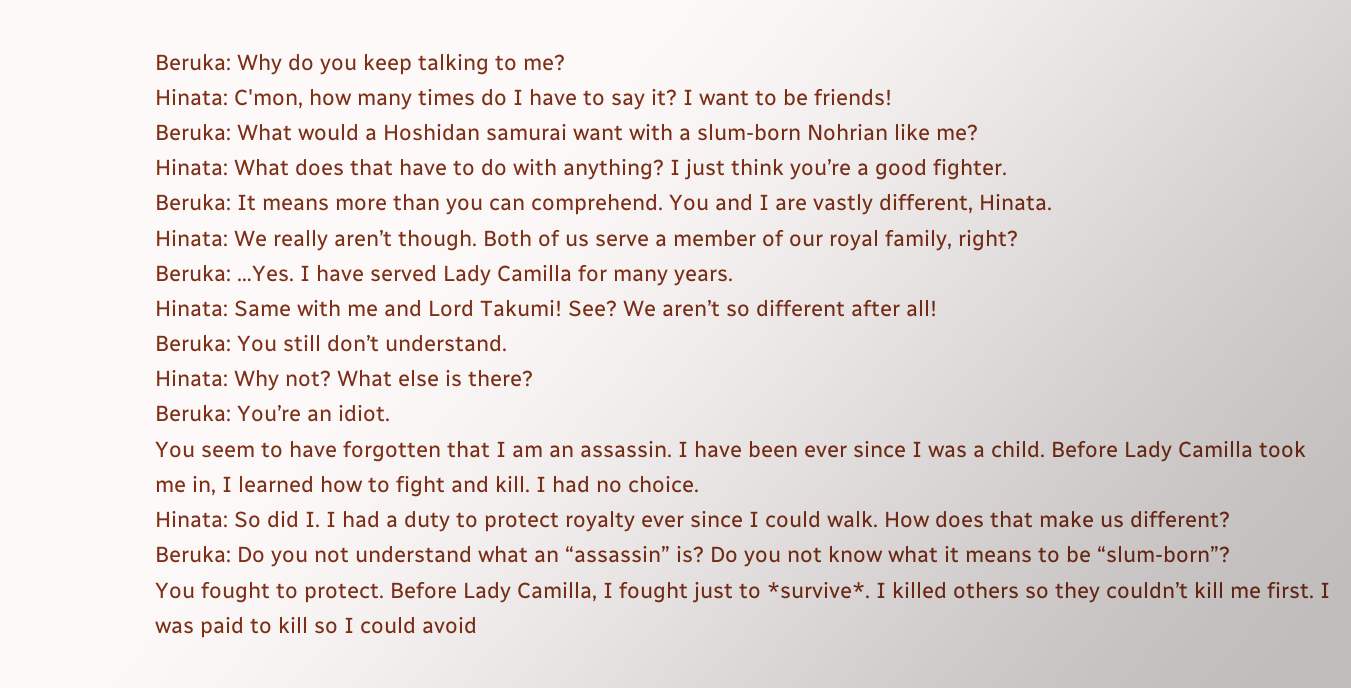Beruka: Why do you keep talking to me?
Hinata: C'mon, how many times do I have to say it? I want to be friends!
Beruka: What would a Hoshidan samurai want with a slum-born Nohrian like me?
Hinata: What does that have to do with anything? I just think you’re a good fighter.
Beruka: It means more than you can comprehend. You and I are vastly different, Hinata.
Hinata: We really aren’t though. Both of us serve a member of our royal family, right?
Beruka: …Yes. I have served Lady Camilla for many years.
Hinata: Same with me and Lord Takumi! See? We aren’t so different after all!
Beruka: You still don’t understand.
Hinata: Why not? What else is there?
Beruka: You’re an idiot.
You seem to have forgotten that I am an assassin. I have been ever since I was a child. Before Lady Camilla took me in, I learned how to fight and kill. I had no choice.
Hinata: So did I. I had a duty to protect royalty ever since I could walk. How does that make us different?
Beruka: Do you not understand what an “assassin” is? Do you not know what it means to be “slum-born”?
You fought to protect. Before Lady Camilla, I fought just to *survive*. I killed others so they couldn’t kill me first. I was paid to kill so I could avoid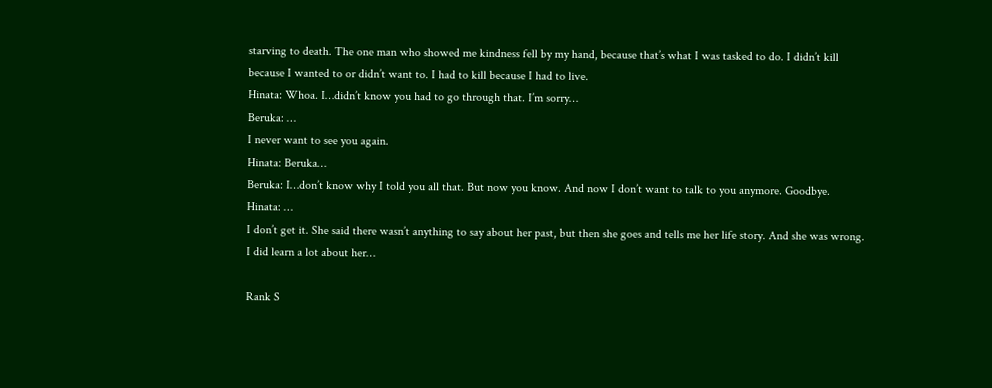starving to death. The one man who showed me kindness fell by my hand, because that’s what I was tasked to do. I didn’t kill because I wanted to or didn’t want to. I had to kill because I had to live.
Hinata: Whoa. I…didn’t know you had to go through that. I’m sorry…
Beruka: …
I never want to see you again.
Hinata: Beruka…
Beruka: I…don’t know why I told you all that. But now you know. And now I don’t want to talk to you anymore. Goodbye.
Hinata: …
I don’t get it. She said there wasn’t anything to say about her past, but then she goes and tells me her life story. And she was wrong. I did learn a lot about her…

Rank S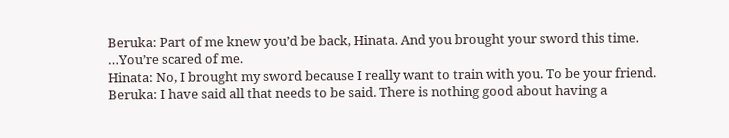Beruka: Part of me knew you’d be back, Hinata. And you brought your sword this time.
…You’re scared of me.
Hinata: No, I brought my sword because I really want to train with you. To be your friend.
Beruka: I have said all that needs to be said. There is nothing good about having a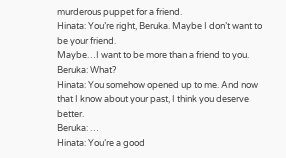murderous puppet for a friend.
Hinata: You’re right, Beruka. Maybe I don’t want to be your friend.
Maybe…I want to be more than a friend to you.
Beruka: What?
Hinata: You somehow opened up to me. And now that I know about your past, I think you deserve better.
Beruka: …
Hinata: You’re a good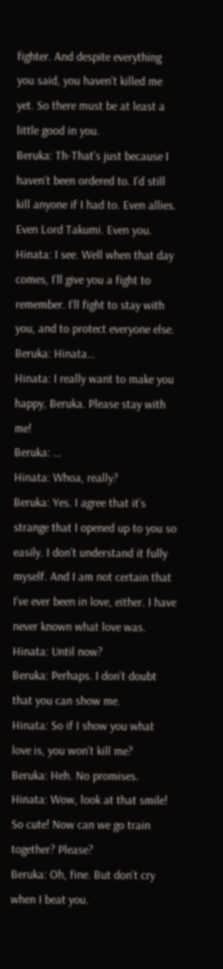fighter. And despite everything you said, you haven’t killed me yet. So there must be at least a little good in you.
Beruka: Th-That’s just because I haven’t been ordered to. I’d still kill anyone if I had to. Even allies. Even Lord Takumi. Even you.
Hinata: I see. Well when that day comes, I’ll give you a fight to remember. I’ll fight to stay with you, and to protect everyone else.
Beruka: Hinata…
Hinata: I really want to make you happy, Beruka. Please stay with me!
Beruka: …
Hinata: Whoa, really?
Beruka: Yes. I agree that it’s strange that I opened up to you so easily. I don’t understand it fully myself. And I am not certain that I’ve ever been in love, either. I have never known what love was.
Hinata: Until now?
Beruka: Perhaps. I don’t doubt that you can show me.
Hinata: So if I show you what love is, you won’t kill me?
Beruka: Heh. No promises.
Hinata: Wow, look at that smile! So cute! Now can we go train together? Please?
Beruka: Oh, fine. But don’t cry when I beat you.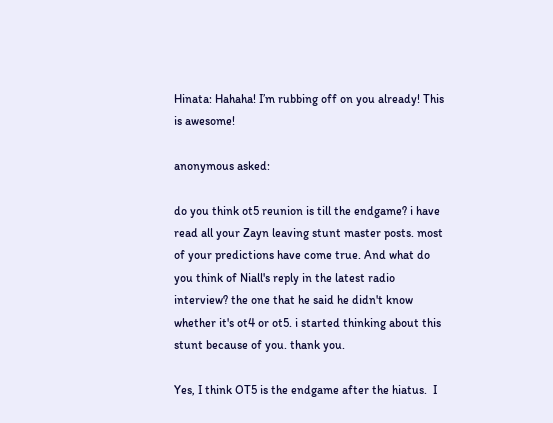Hinata: Hahaha! I’m rubbing off on you already! This is awesome!

anonymous asked:

do you think ot5 reunion is till the endgame? i have read all your Zayn leaving stunt master posts. most of your predictions have come true. And what do you think of Niall's reply in the latest radio interview? the one that he said he didn't know whether it's ot4 or ot5. i started thinking about this stunt because of you. thank you.

Yes, I think OT5 is the endgame after the hiatus.  I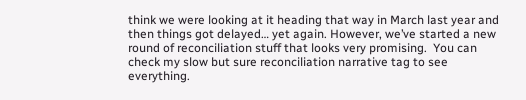think we were looking at it heading that way in March last year and then things got delayed… yet again. However, we’ve started a new round of reconciliation stuff that looks very promising.  You can check my slow but sure reconciliation narrative tag to see everything.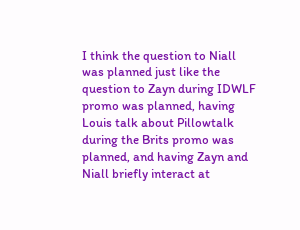I think the question to Niall was planned just like the question to Zayn during IDWLF promo was planned, having Louis talk about Pillowtalk during the Brits promo was planned, and having Zayn and Niall briefly interact at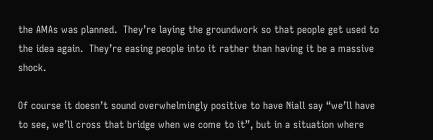the AMAs was planned.  They’re laying the groundwork so that people get used to the idea again.  They’re easing people into it rather than having it be a massive shock.

Of course it doesn’t sound overwhelmingly positive to have Niall say “we’ll have to see, we’ll cross that bridge when we come to it”, but in a situation where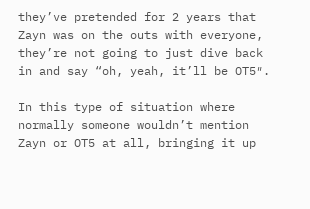they’ve pretended for 2 years that Zayn was on the outs with everyone, they’re not going to just dive back in and say “oh, yeah, it’ll be OT5″.

In this type of situation where normally someone wouldn’t mention Zayn or OT5 at all, bringing it up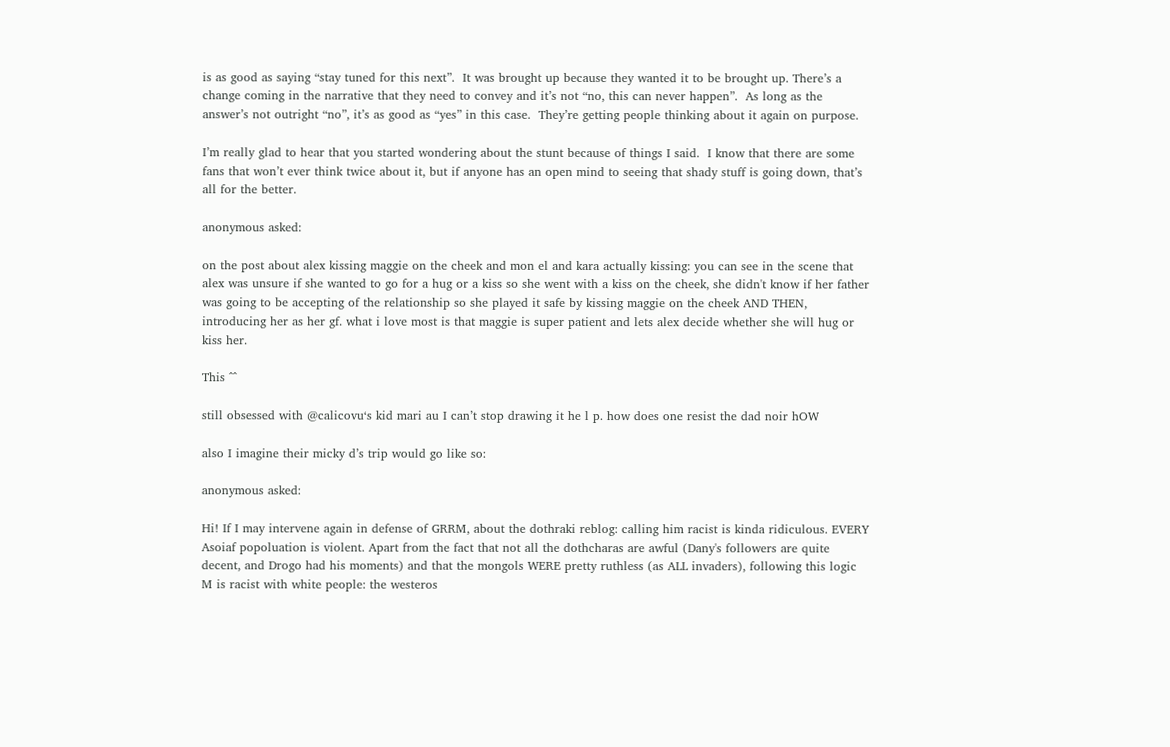is as good as saying “stay tuned for this next”.  It was brought up because they wanted it to be brought up. There’s a change coming in the narrative that they need to convey and it’s not “no, this can never happen”.  As long as the answer’s not outright “no”, it’s as good as “yes” in this case.  They’re getting people thinking about it again on purpose.

I’m really glad to hear that you started wondering about the stunt because of things I said.  I know that there are some fans that won’t ever think twice about it, but if anyone has an open mind to seeing that shady stuff is going down, that’s all for the better.

anonymous asked:

on the post about alex kissing maggie on the cheek and mon el and kara actually kissing: you can see in the scene that alex was unsure if she wanted to go for a hug or a kiss so she went with a kiss on the cheek, she didn't know if her father was going to be accepting of the relationship so she played it safe by kissing maggie on the cheek AND THEN, introducing her as her gf. what i love most is that maggie is super patient and lets alex decide whether she will hug or kiss her.

This ^^

still obsessed with @calicovu‘s kid mari au I can’t stop drawing it he l p. how does one resist the dad noir hOW

also I imagine their micky d’s trip would go like so:

anonymous asked:

Hi! If I may intervene again in defense of GRRM, about the dothraki reblog: calling him racist is kinda ridiculous. EVERY Asoiaf popoluation is violent. Apart from the fact that not all the dothcharas are awful (Dany's followers are quite decent, and Drogo had his moments) and that the mongols WERE pretty ruthless (as ALL invaders), following this logic M is racist with white people: the westeros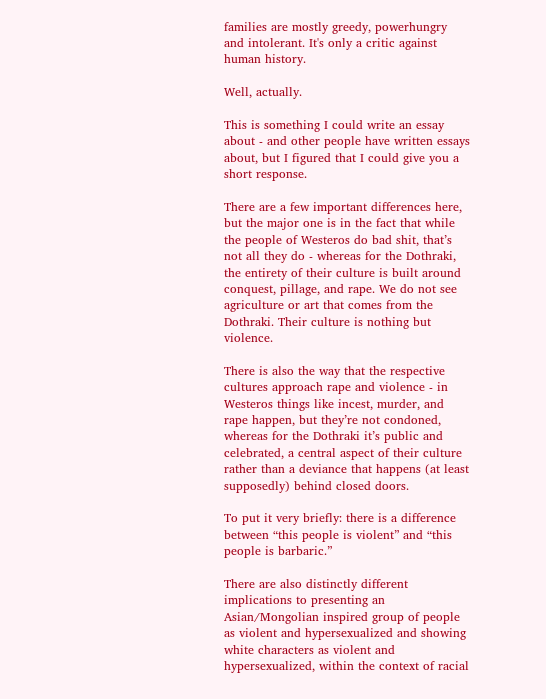families are mostly greedy, powerhungry and intolerant. It's only a critic against human history.

Well, actually.

This is something I could write an essay about - and other people have written essays about, but I figured that I could give you a short response.

There are a few important differences here, but the major one is in the fact that while the people of Westeros do bad shit, that’s not all they do - whereas for the Dothraki, the entirety of their culture is built around conquest, pillage, and rape. We do not see agriculture or art that comes from the Dothraki. Their culture is nothing but violence.

There is also the way that the respective cultures approach rape and violence - in Westeros things like incest, murder, and rape happen, but they’re not condoned, whereas for the Dothraki it’s public and celebrated, a central aspect of their culture rather than a deviance that happens (at least supposedly) behind closed doors.

To put it very briefly: there is a difference between “this people is violent” and “this people is barbaric.”

There are also distinctly different implications to presenting an Asian/Mongolian inspired group of people as violent and hypersexualized and showing white characters as violent and hypersexualized, within the context of racial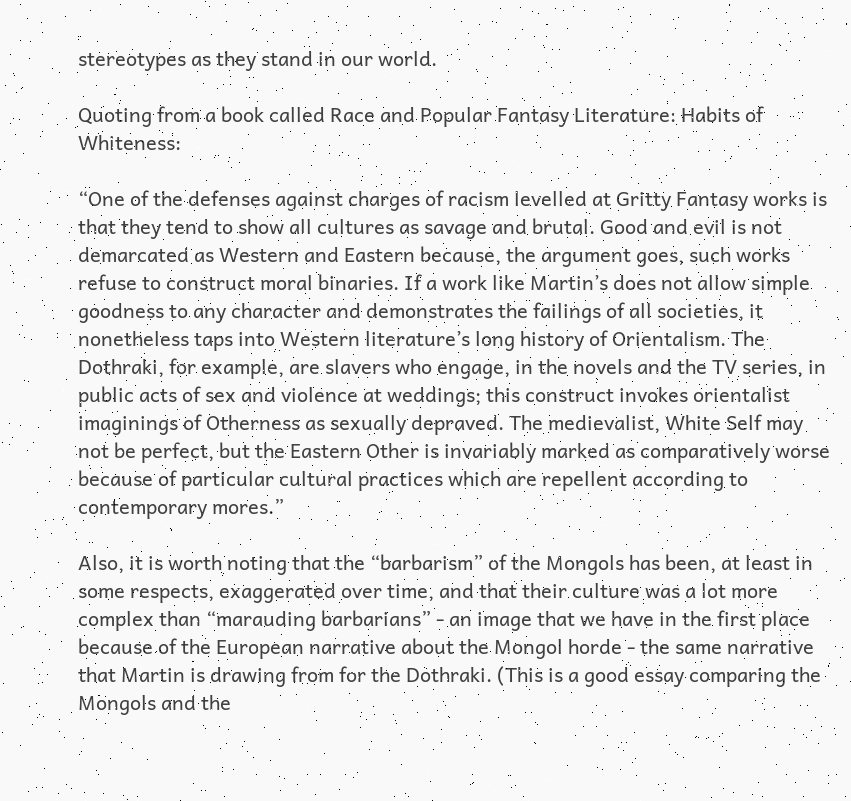stereotypes as they stand in our world.

Quoting from a book called Race and Popular Fantasy Literature: Habits of Whiteness:

“One of the defenses against charges of racism levelled at Gritty Fantasy works is that they tend to show all cultures as savage and brutal. Good and evil is not demarcated as Western and Eastern because, the argument goes, such works refuse to construct moral binaries. If a work like Martin’s does not allow simple goodness to any character and demonstrates the failings of all societies, it nonetheless taps into Western literature’s long history of Orientalism. The Dothraki, for example, are slavers who engage, in the novels and the TV series, in public acts of sex and violence at weddings; this construct invokes orientalist imaginings of Otherness as sexually depraved. The medievalist, White Self may not be perfect, but the Eastern Other is invariably marked as comparatively worse because of particular cultural practices which are repellent according to contemporary mores.”

Also, it is worth noting that the “barbarism” of the Mongols has been, at least in some respects, exaggerated over time, and that their culture was a lot more complex than “marauding barbarians” - an image that we have in the first place because of the European narrative about the Mongol horde - the same narrative that Martin is drawing from for the Dothraki. (This is a good essay comparing the Mongols and the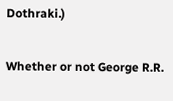Dothraki.)

Whether or not George R.R.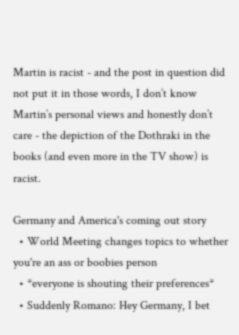Martin is racist - and the post in question did not put it in those words, I don’t know Martin’s personal views and honestly don’t care - the depiction of the Dothraki in the books (and even more in the TV show) is racist.

Germany and America's coming out story
  • World Meeting changes topics to whether you're an ass or boobies person
  • *everyone is shouting their preferences*
  • Suddenly Romano: Hey Germany, I bet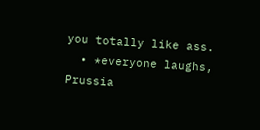you totally like ass.
  • *everyone laughs, Prussia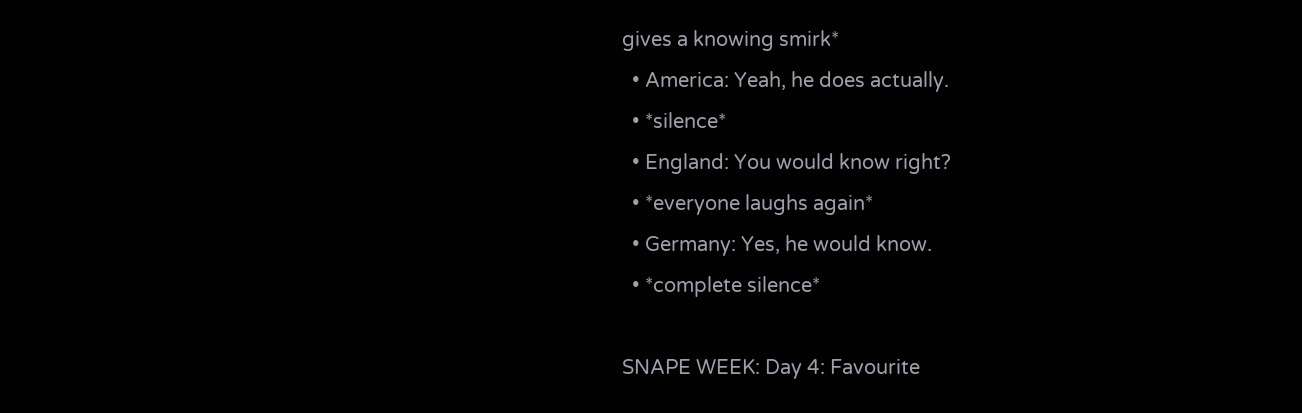gives a knowing smirk*
  • America: Yeah, he does actually.
  • *silence*
  • England: You would know right?
  • *everyone laughs again*
  • Germany: Yes, he would know.
  • *complete silence*

SNAPE WEEK: Day 4: Favourite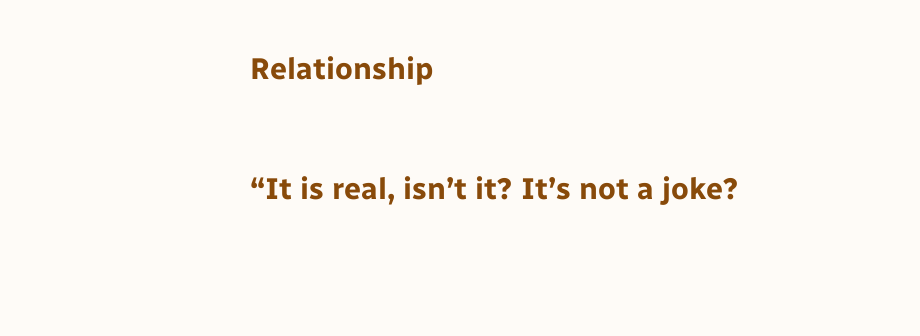Relationship

“It is real, isn’t it? It’s not a joke?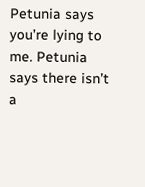Petunia says you’re lying to me. Petunia says there isn’t a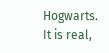Hogwarts. It is real,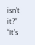isn’t it?” “It’s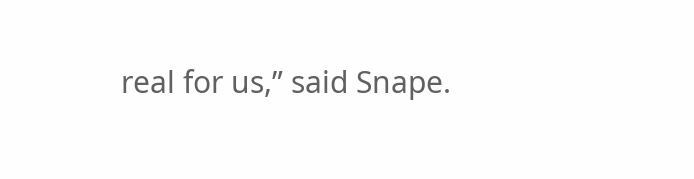real for us,” said Snape.